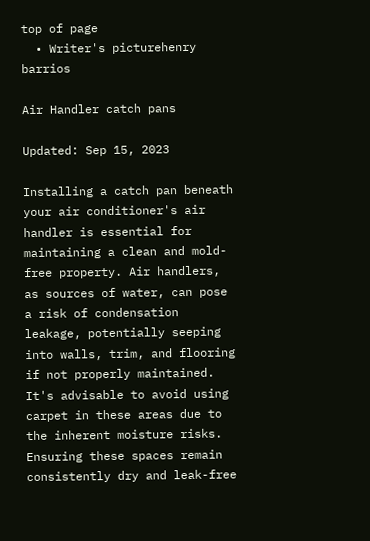top of page
  • Writer's picturehenry barrios

Air Handler catch pans

Updated: Sep 15, 2023

Installing a catch pan beneath your air conditioner's air handler is essential for maintaining a clean and mold-free property. Air handlers, as sources of water, can pose a risk of condensation leakage, potentially seeping into walls, trim, and flooring if not properly maintained. It's advisable to avoid using carpet in these areas due to the inherent moisture risks. Ensuring these spaces remain consistently dry and leak-free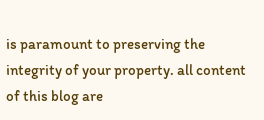is paramount to preserving the integrity of your property. all content of this blog are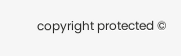copyright protected ©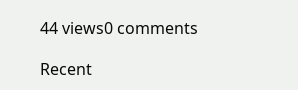44 views0 comments

Recent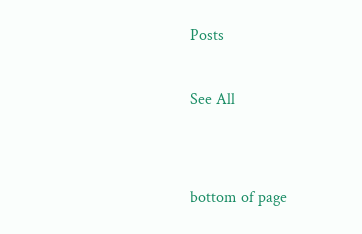Posts

See All


bottom of page